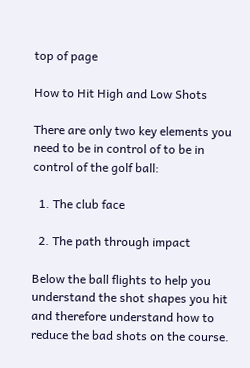top of page

How to Hit High and Low Shots

There are only two key elements you need to be in control of to be in control of the golf ball:

  1. The club face

  2. The path through impact

Below the ball flights to help you understand the shot shapes you hit and therefore understand how to reduce the bad shots on the course.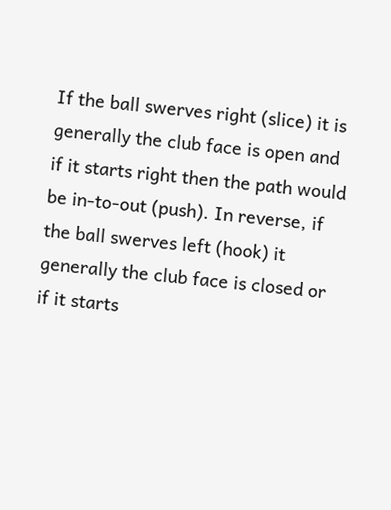If the ball swerves right (slice) it is generally the club face is open and if it starts right then the path would be in-to-out (push). In reverse, if the ball swerves left (hook) it generally the club face is closed or if it starts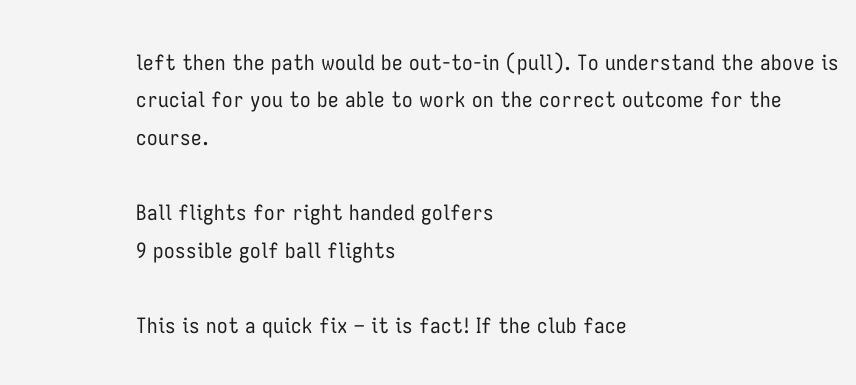left then the path would be out-to-in (pull). To understand the above is crucial for you to be able to work on the correct outcome for the course.

Ball flights for right handed golfers
9 possible golf ball flights

This is not a quick fix – it is fact! If the club face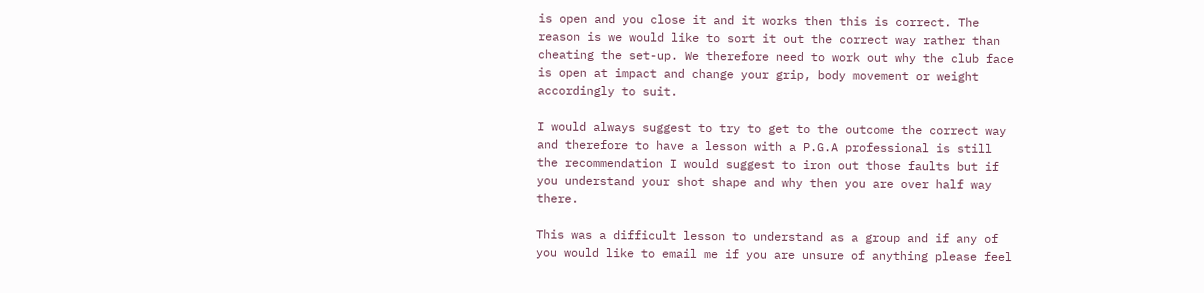is open and you close it and it works then this is correct. The reason is we would like to sort it out the correct way rather than cheating the set-up. We therefore need to work out why the club face is open at impact and change your grip, body movement or weight accordingly to suit.

I would always suggest to try to get to the outcome the correct way and therefore to have a lesson with a P.G.A professional is still the recommendation I would suggest to iron out those faults but if you understand your shot shape and why then you are over half way there.

This was a difficult lesson to understand as a group and if any of you would like to email me if you are unsure of anything please feel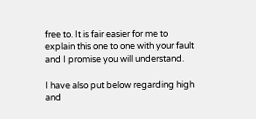free to. It is fair easier for me to explain this one to one with your fault and I promise you will understand.

I have also put below regarding high and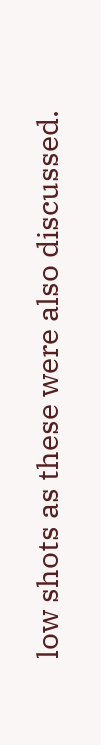low shots as these were also discussed.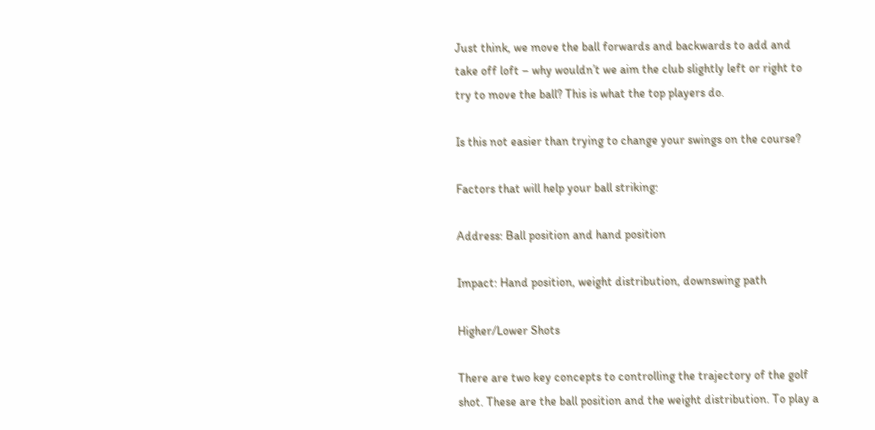Just think, we move the ball forwards and backwards to add and take off loft – why wouldn’t we aim the club slightly left or right to try to move the ball? This is what the top players do.

Is this not easier than trying to change your swings on the course?

Factors that will help your ball striking:

Address: Ball position and hand position

Impact: Hand position, weight distribution, downswing path

Higher/Lower Shots

There are two key concepts to controlling the trajectory of the golf shot. These are the ball position and the weight distribution. To play a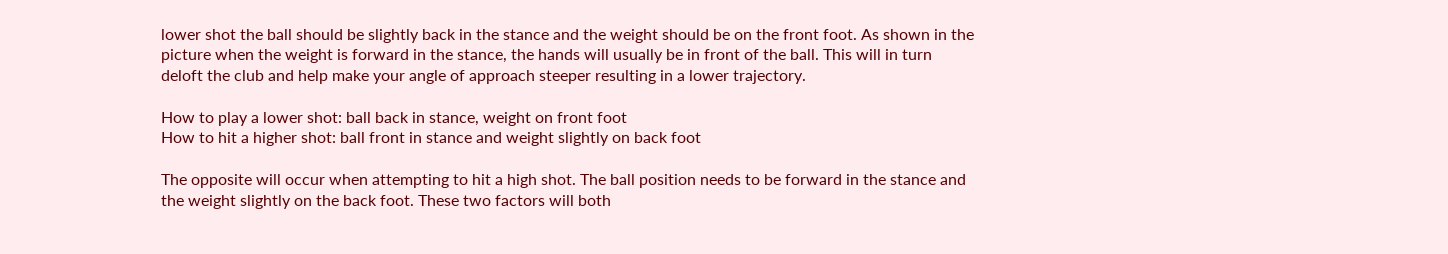lower shot the ball should be slightly back in the stance and the weight should be on the front foot. As shown in the picture when the weight is forward in the stance, the hands will usually be in front of the ball. This will in turn deloft the club and help make your angle of approach steeper resulting in a lower trajectory.

How to play a lower shot: ball back in stance, weight on front foot
How to hit a higher shot: ball front in stance and weight slightly on back foot

The opposite will occur when attempting to hit a high shot. The ball position needs to be forward in the stance and the weight slightly on the back foot. These two factors will both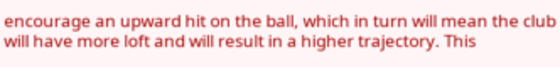encourage an upward hit on the ball, which in turn will mean the club will have more loft and will result in a higher trajectory. This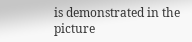is demonstrated in the picture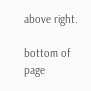above right.

bottom of page